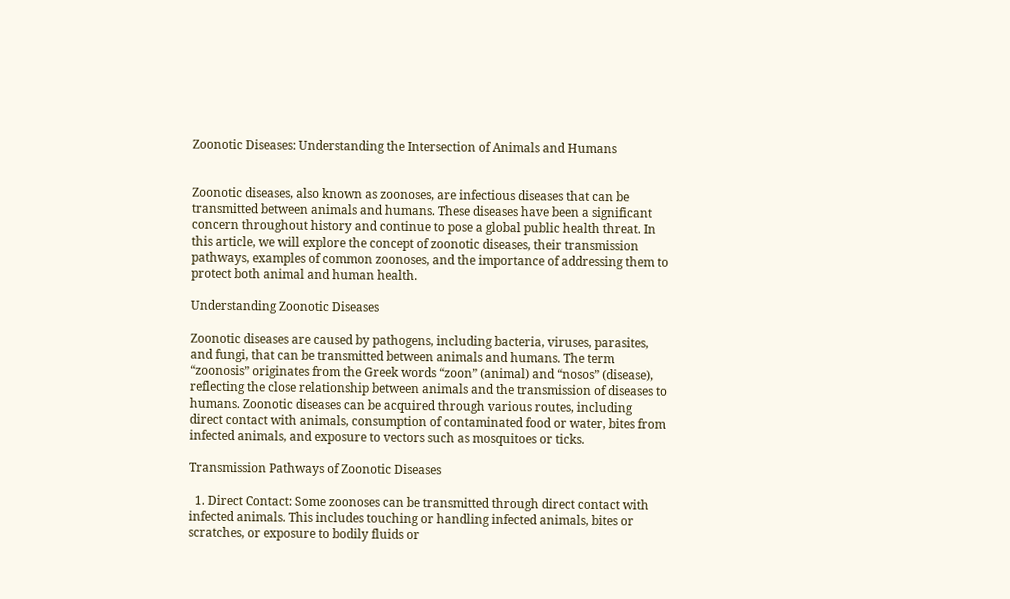Zoonotic Diseases: Understanding the Intersection of Animals and Humans


Zoonotic diseases, also known as zoonoses, are infectious diseases that can be transmitted between animals and humans. These diseases have been a significant concern throughout history and continue to pose a global public health threat. In this article, we will explore the concept of zoonotic diseases, their transmission pathways, examples of common zoonoses, and the importance of addressing them to protect both animal and human health.

Understanding Zoonotic Diseases

Zoonotic diseases are caused by pathogens, including bacteria, viruses, parasites, and fungi, that can be transmitted between animals and humans. The term “zoonosis” originates from the Greek words “zoon” (animal) and “nosos” (disease), reflecting the close relationship between animals and the transmission of diseases to humans. Zoonotic diseases can be acquired through various routes, including direct contact with animals, consumption of contaminated food or water, bites from infected animals, and exposure to vectors such as mosquitoes or ticks.

Transmission Pathways of Zoonotic Diseases

  1. Direct Contact: Some zoonoses can be transmitted through direct contact with infected animals. This includes touching or handling infected animals, bites or scratches, or exposure to bodily fluids or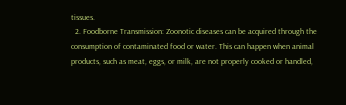tissues.
  2. Foodborne Transmission: Zoonotic diseases can be acquired through the consumption of contaminated food or water. This can happen when animal products, such as meat, eggs, or milk, are not properly cooked or handled,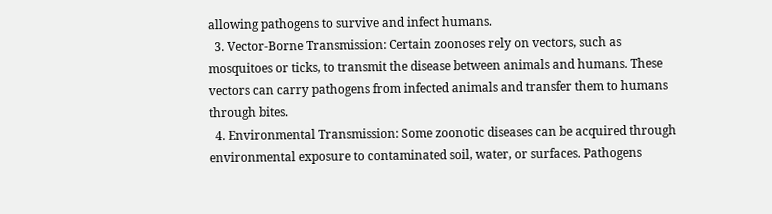allowing pathogens to survive and infect humans.
  3. Vector-Borne Transmission: Certain zoonoses rely on vectors, such as mosquitoes or ticks, to transmit the disease between animals and humans. These vectors can carry pathogens from infected animals and transfer them to humans through bites.
  4. Environmental Transmission: Some zoonotic diseases can be acquired through environmental exposure to contaminated soil, water, or surfaces. Pathogens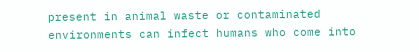present in animal waste or contaminated environments can infect humans who come into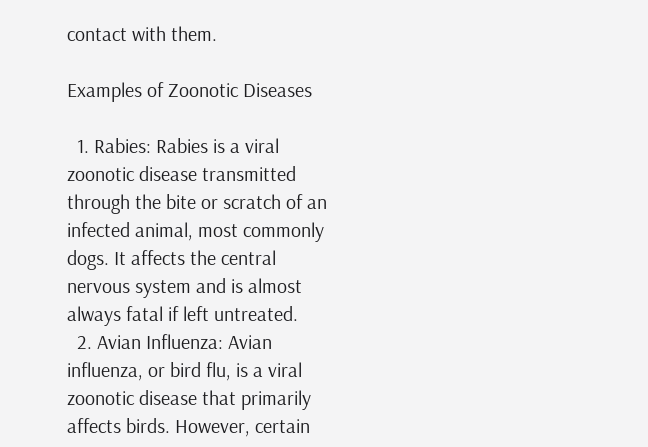contact with them.

Examples of Zoonotic Diseases

  1. Rabies: Rabies is a viral zoonotic disease transmitted through the bite or scratch of an infected animal, most commonly dogs. It affects the central nervous system and is almost always fatal if left untreated.
  2. Avian Influenza: Avian influenza, or bird flu, is a viral zoonotic disease that primarily affects birds. However, certain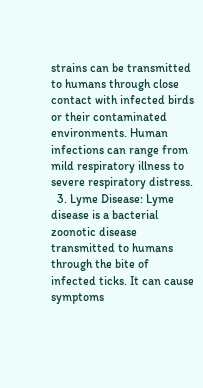strains can be transmitted to humans through close contact with infected birds or their contaminated environments. Human infections can range from mild respiratory illness to severe respiratory distress.
  3. Lyme Disease: Lyme disease is a bacterial zoonotic disease transmitted to humans through the bite of infected ticks. It can cause symptoms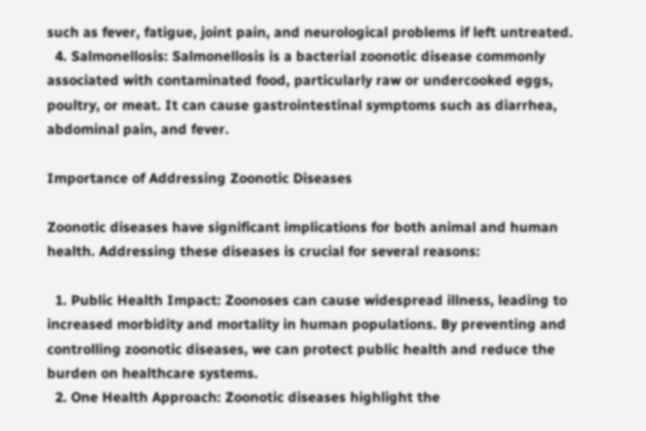such as fever, fatigue, joint pain, and neurological problems if left untreated.
  4. Salmonellosis: Salmonellosis is a bacterial zoonotic disease commonly associated with contaminated food, particularly raw or undercooked eggs, poultry, or meat. It can cause gastrointestinal symptoms such as diarrhea, abdominal pain, and fever.

Importance of Addressing Zoonotic Diseases

Zoonotic diseases have significant implications for both animal and human health. Addressing these diseases is crucial for several reasons:

  1. Public Health Impact: Zoonoses can cause widespread illness, leading to increased morbidity and mortality in human populations. By preventing and controlling zoonotic diseases, we can protect public health and reduce the burden on healthcare systems.
  2. One Health Approach: Zoonotic diseases highlight the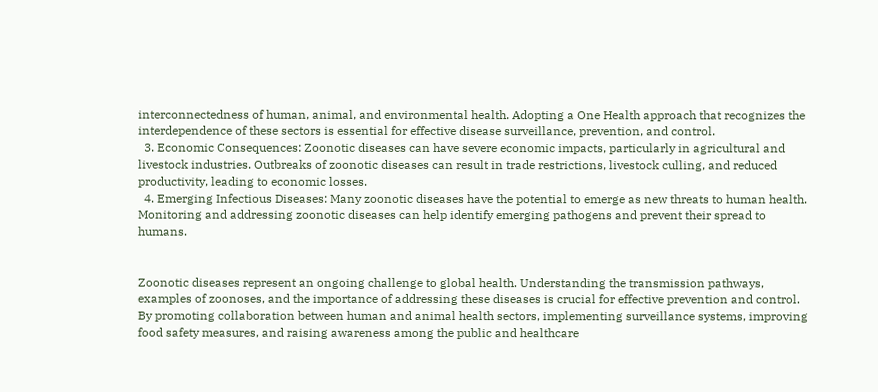interconnectedness of human, animal, and environmental health. Adopting a One Health approach that recognizes the interdependence of these sectors is essential for effective disease surveillance, prevention, and control.
  3. Economic Consequences: Zoonotic diseases can have severe economic impacts, particularly in agricultural and livestock industries. Outbreaks of zoonotic diseases can result in trade restrictions, livestock culling, and reduced productivity, leading to economic losses.
  4. Emerging Infectious Diseases: Many zoonotic diseases have the potential to emerge as new threats to human health. Monitoring and addressing zoonotic diseases can help identify emerging pathogens and prevent their spread to humans.


Zoonotic diseases represent an ongoing challenge to global health. Understanding the transmission pathways, examples of zoonoses, and the importance of addressing these diseases is crucial for effective prevention and control. By promoting collaboration between human and animal health sectors, implementing surveillance systems, improving food safety measures, and raising awareness among the public and healthcare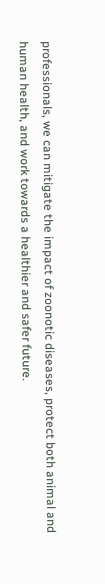professionals, we can mitigate the impact of zoonotic diseases, protect both animal and human health, and work towards a healthier and safer future.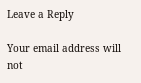Leave a Reply

Your email address will not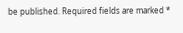be published. Required fields are marked *